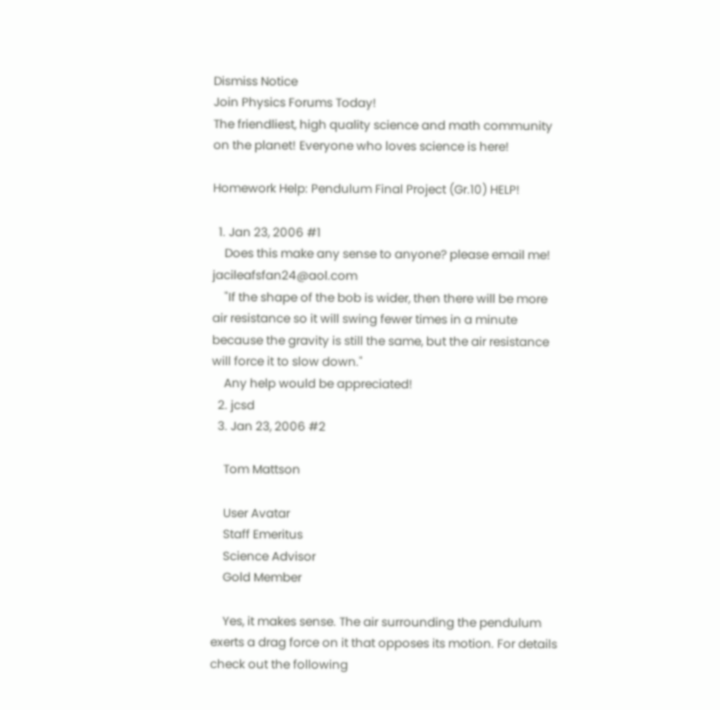Dismiss Notice
Join Physics Forums Today!
The friendliest, high quality science and math community on the planet! Everyone who loves science is here!

Homework Help: Pendulum Final Project (Gr.10) HELP!

  1. Jan 23, 2006 #1
    Does this make any sense to anyone? please email me! jacileafsfan24@aol.com
    "If the shape of the bob is wider, then there will be more air resistance so it will swing fewer times in a minute because the gravity is still the same, but the air resistance will force it to slow down."
    Any help would be appreciated!
  2. jcsd
  3. Jan 23, 2006 #2

    Tom Mattson

    User Avatar
    Staff Emeritus
    Science Advisor
    Gold Member

    Yes, it makes sense. The air surrounding the pendulum exerts a drag force on it that opposes its motion. For details check out the following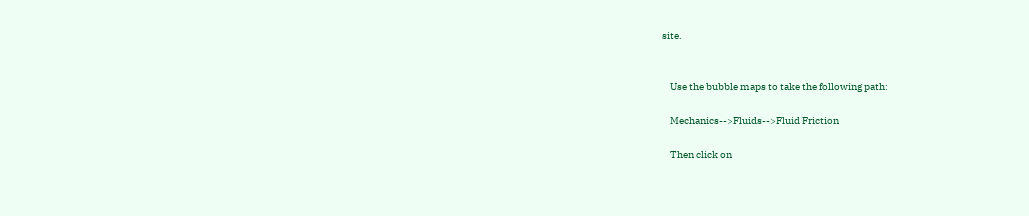site.


    Use the bubble maps to take the following path:

    Mechanics-->Fluids-->Fluid Friction

    Then click on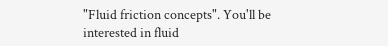"Fluid friction concepts". You'll be interested in fluid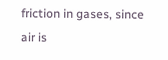friction in gases, since air is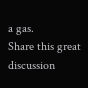a gas.
Share this great discussion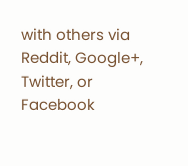with others via Reddit, Google+, Twitter, or Facebook